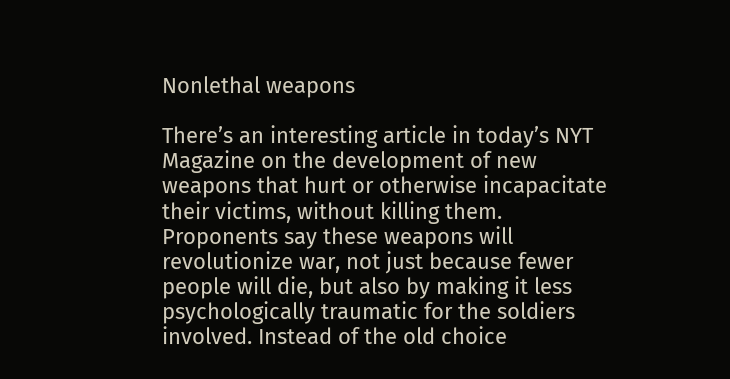Nonlethal weapons

There’s an interesting article in today’s NYT Magazine on the development of new weapons that hurt or otherwise incapacitate their victims, without killing them. Proponents say these weapons will revolutionize war, not just because fewer people will die, but also by making it less psychologically traumatic for the soldiers involved. Instead of the old choice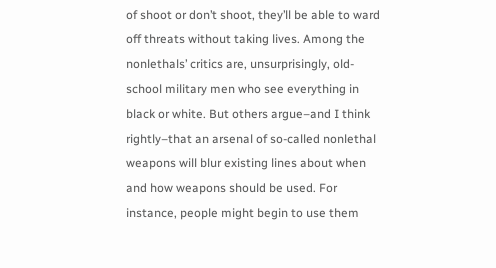of shoot or don’t shoot, they’ll be able to ward off threats without taking lives. Among the nonlethals’ critics are, unsurprisingly, old-school military men who see everything in black or white. But others argue–and I think rightly–that an arsenal of so-called nonlethal weapons will blur existing lines about when and how weapons should be used. For instance, people might begin to use them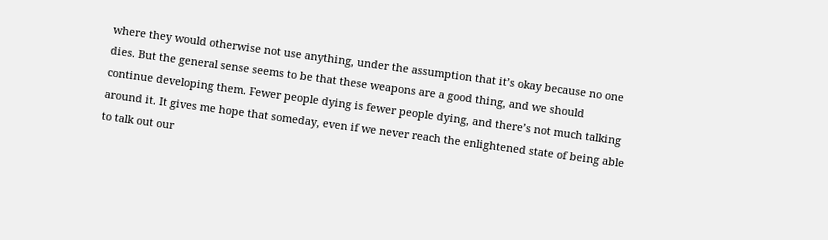where they would otherwise not use anything, under the assumption that it’s okay because no one dies. But the general sense seems to be that these weapons are a good thing, and we should continue developing them. Fewer people dying is fewer people dying, and there’s not much talking around it. It gives me hope that someday, even if we never reach the enlightened state of being able to talk out our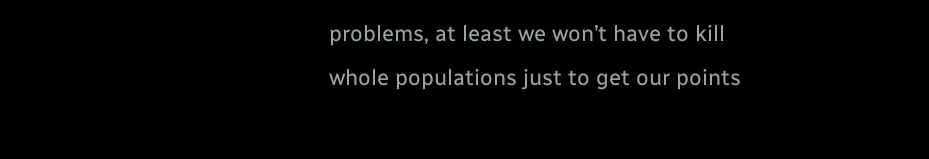problems, at least we won’t have to kill whole populations just to get our points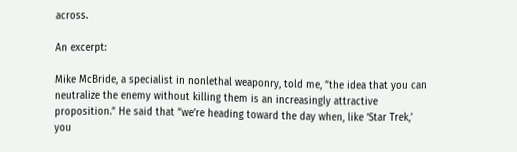across.

An excerpt:

Mike McBride, a specialist in nonlethal weaponry, told me, ”the idea that you can neutralize the enemy without killing them is an increasingly attractive proposition.” He said that ”we’re heading toward the day when, like ‘Star Trek,’ you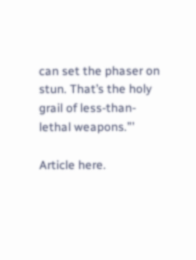can set the phaser on stun. That’s the holy grail of less-than-lethal weapons.”’

Article here.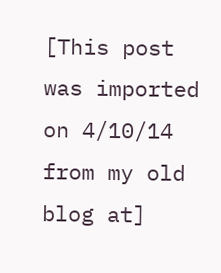[This post was imported on 4/10/14 from my old blog at]